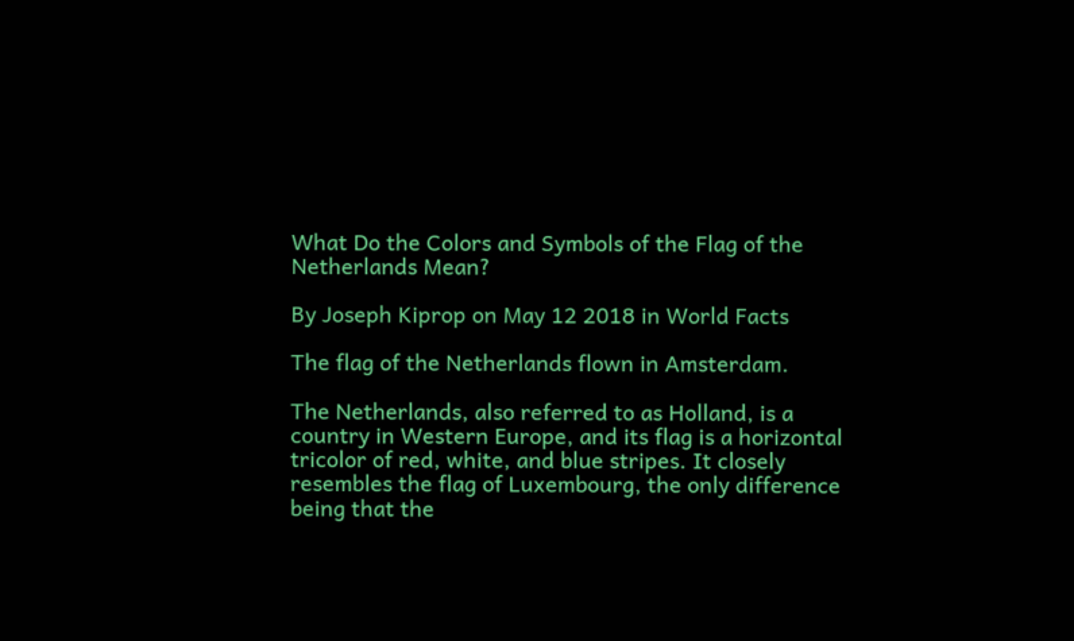What Do the Colors and Symbols of the Flag of the Netherlands Mean?

By Joseph Kiprop on May 12 2018 in World Facts

The flag of the Netherlands flown in Amsterdam.

The Netherlands, also referred to as Holland, is a country in Western Europe, and its flag is a horizontal tricolor of red, white, and blue stripes. It closely resembles the flag of Luxembourg, the only difference being that the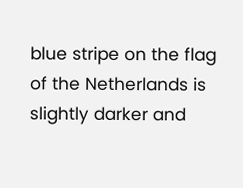blue stripe on the flag of the Netherlands is slightly darker and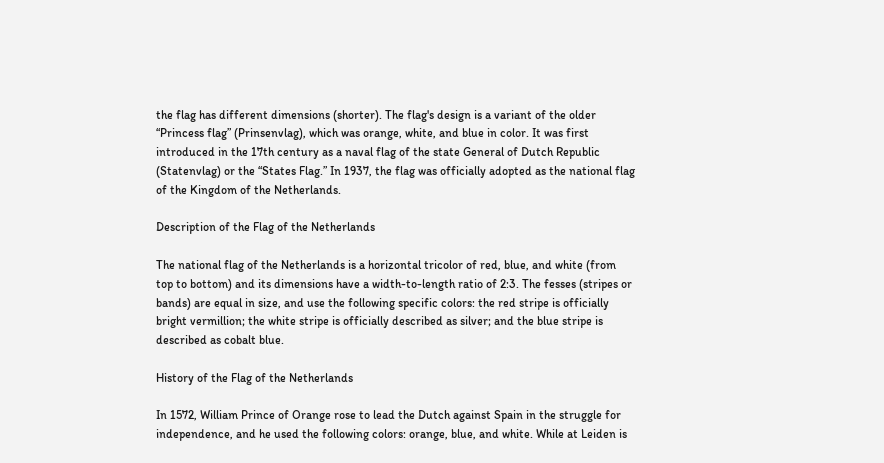the flag has different dimensions (shorter). The flag's design is a variant of the older “Princess flag” (Prinsenvlag), which was orange, white, and blue in color. It was first introduced in the 17th century as a naval flag of the state General of Dutch Republic (Statenvlag) or the “States Flag.” In 1937, the flag was officially adopted as the national flag of the Kingdom of the Netherlands.

Description of the Flag of the Netherlands

The national flag of the Netherlands is a horizontal tricolor of red, blue, and white (from top to bottom) and its dimensions have a width-to-length ratio of 2:3. The fesses (stripes or bands) are equal in size, and use the following specific colors: the red stripe is officially bright vermillion; the white stripe is officially described as silver; and the blue stripe is described as cobalt blue.

History of the Flag of the Netherlands

In 1572, William Prince of Orange rose to lead the Dutch against Spain in the struggle for independence, and he used the following colors: orange, blue, and white. While at Leiden is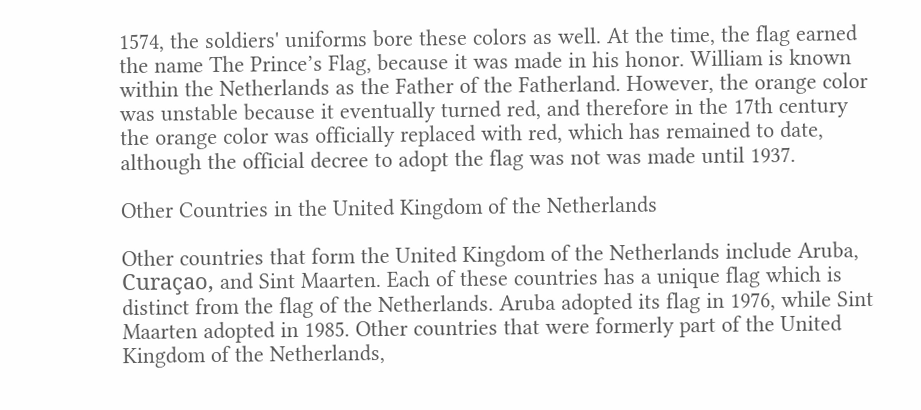1574, the soldiers' uniforms bore these colors as well. At the time, the flag earned the name The Prince’s Flag, because it was made in his honor. William is known within the Netherlands as the Father of the Fatherland. However, the orange color was unstable because it eventually turned red, and therefore in the 17th century the orange color was officially replaced with red, which has remained to date, although the official decree to adopt the flag was not was made until 1937.

Other Countries in the United Kingdom of the Netherlands

Other countries that form the United Kingdom of the Netherlands include Aruba, Curaçao, and Sint Maarten. Each of these countries has a unique flag which is distinct from the flag of the Netherlands. Aruba adopted its flag in 1976, while Sint Maarten adopted in 1985. Other countries that were formerly part of the United Kingdom of the Netherlands,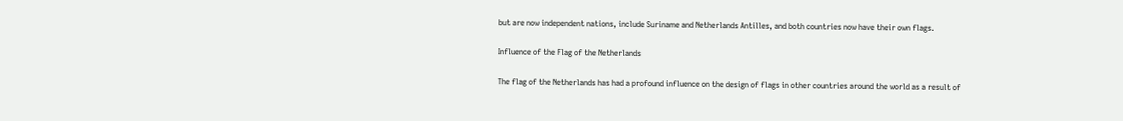but are now independent nations, include Suriname and Netherlands Antilles, and both countries now have their own flags.

Influence of the Flag of the Netherlands

The flag of the Netherlands has had a profound influence on the design of flags in other countries around the world as a result of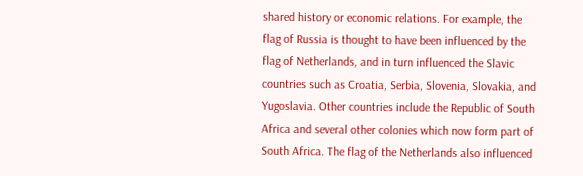shared history or economic relations. For example, the flag of Russia is thought to have been influenced by the flag of Netherlands, and in turn influenced the Slavic countries such as Croatia, Serbia, Slovenia, Slovakia, and Yugoslavia. Other countries include the Republic of South Africa and several other colonies which now form part of South Africa. The flag of the Netherlands also influenced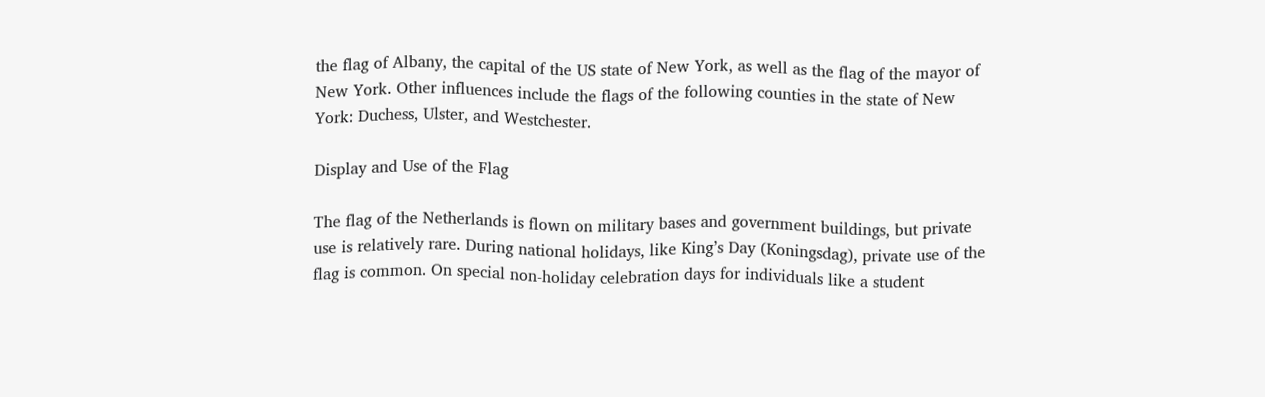the flag of Albany, the capital of the US state of New York, as well as the flag of the mayor of New York. Other influences include the flags of the following counties in the state of New York: Duchess, Ulster, and Westchester.

Display and Use of the Flag

The flag of the Netherlands is flown on military bases and government buildings, but private use is relatively rare. During national holidays, like King’s Day (Koningsdag), private use of the flag is common. On special non-holiday celebration days for individuals like a student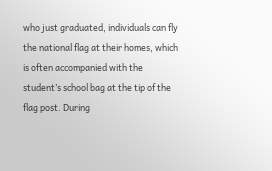who just graduated, individuals can fly the national flag at their homes, which is often accompanied with the student’s school bag at the tip of the flag post. During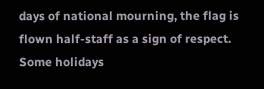days of national mourning, the flag is flown half-staff as a sign of respect. Some holidays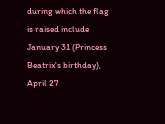during which the flag is raised include January 31 (Princess Beatrix's birthday), April 27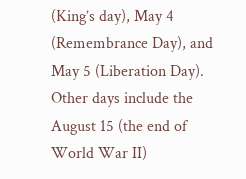(King’s day), May 4 (Remembrance Day), and May 5 (Liberation Day). Other days include the August 15 (the end of World War II)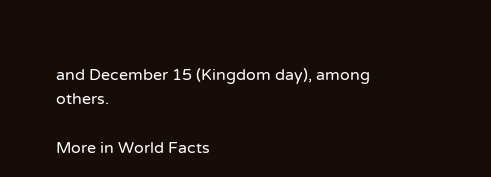and December 15 (Kingdom day), among others.

More in World Facts